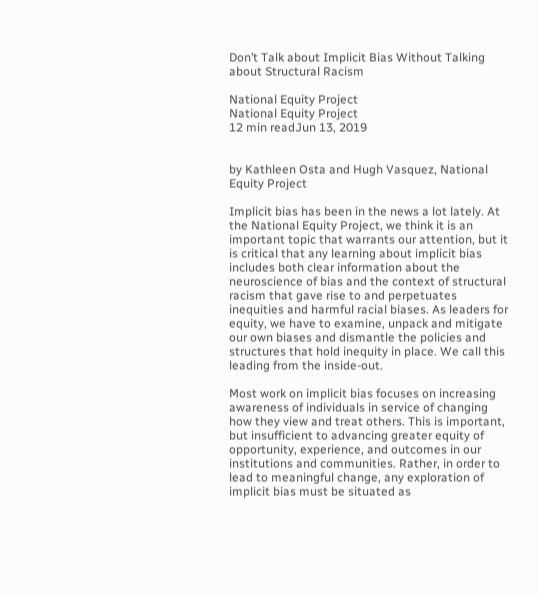Don’t Talk about Implicit Bias Without Talking about Structural Racism

National Equity Project
National Equity Project
12 min readJun 13, 2019


by Kathleen Osta and Hugh Vasquez, National Equity Project

Implicit bias has been in the news a lot lately. At the National Equity Project, we think it is an important topic that warrants our attention, but it is critical that any learning about implicit bias includes both clear information about the neuroscience of bias and the context of structural racism that gave rise to and perpetuates inequities and harmful racial biases. As leaders for equity, we have to examine, unpack and mitigate our own biases and dismantle the policies and structures that hold inequity in place. We call this leading from the inside-out.

Most work on implicit bias focuses on increasing awareness of individuals in service of changing how they view and treat others. This is important, but insufficient to advancing greater equity of opportunity, experience, and outcomes in our institutions and communities. Rather, in order to lead to meaningful change, any exploration of implicit bias must be situated as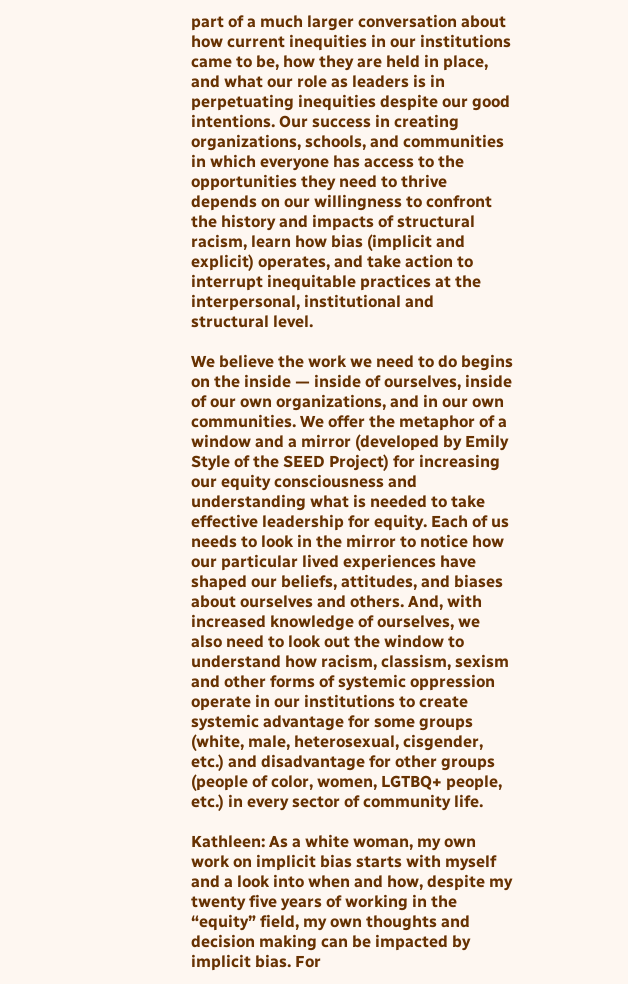part of a much larger conversation about how current inequities in our institutions came to be, how they are held in place, and what our role as leaders is in perpetuating inequities despite our good intentions. Our success in creating organizations, schools, and communities in which everyone has access to the opportunities they need to thrive depends on our willingness to confront the history and impacts of structural racism, learn how bias (implicit and explicit) operates, and take action to interrupt inequitable practices at the interpersonal, institutional and structural level.

We believe the work we need to do begins on the inside — inside of ourselves, inside of our own organizations, and in our own communities. We offer the metaphor of a window and a mirror (developed by Emily Style of the SEED Project) for increasing our equity consciousness and understanding what is needed to take effective leadership for equity. Each of us needs to look in the mirror to notice how our particular lived experiences have shaped our beliefs, attitudes, and biases about ourselves and others. And, with increased knowledge of ourselves, we also need to look out the window to understand how racism, classism, sexism and other forms of systemic oppression operate in our institutions to create systemic advantage for some groups (white, male, heterosexual, cisgender, etc.) and disadvantage for other groups (people of color, women, LGTBQ+ people, etc.) in every sector of community life.

Kathleen: As a white woman, my own work on implicit bias starts with myself and a look into when and how, despite my twenty five years of working in the “equity” field, my own thoughts and decision making can be impacted by implicit bias. For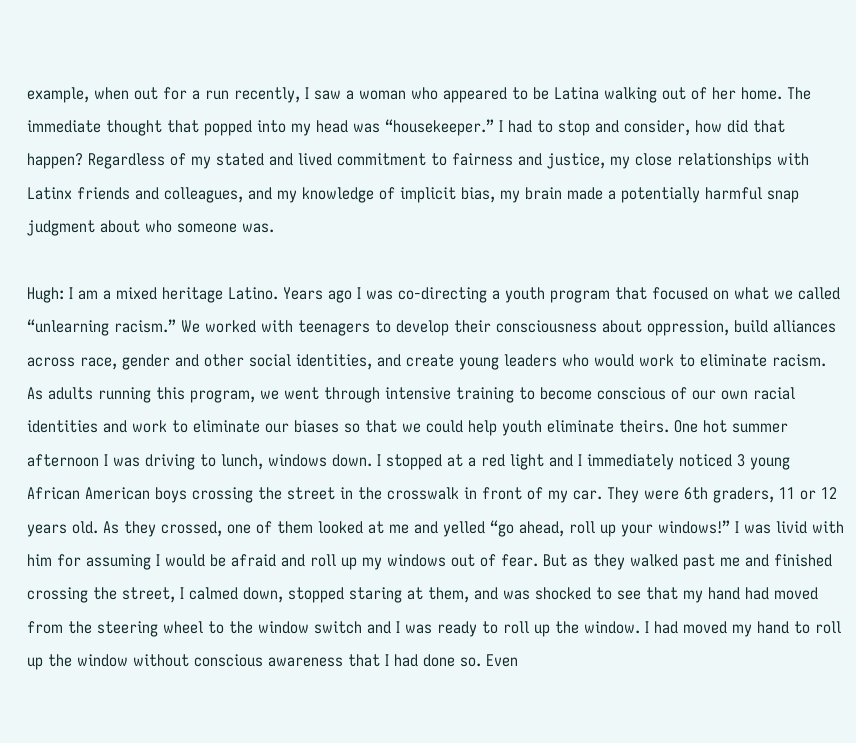example, when out for a run recently, I saw a woman who appeared to be Latina walking out of her home. The immediate thought that popped into my head was “housekeeper.” I had to stop and consider, how did that happen? Regardless of my stated and lived commitment to fairness and justice, my close relationships with Latinx friends and colleagues, and my knowledge of implicit bias, my brain made a potentially harmful snap judgment about who someone was.

Hugh: I am a mixed heritage Latino. Years ago I was co-directing a youth program that focused on what we called “unlearning racism.” We worked with teenagers to develop their consciousness about oppression, build alliances across race, gender and other social identities, and create young leaders who would work to eliminate racism. As adults running this program, we went through intensive training to become conscious of our own racial identities and work to eliminate our biases so that we could help youth eliminate theirs. One hot summer afternoon I was driving to lunch, windows down. I stopped at a red light and I immediately noticed 3 young African American boys crossing the street in the crosswalk in front of my car. They were 6th graders, 11 or 12 years old. As they crossed, one of them looked at me and yelled “go ahead, roll up your windows!” I was livid with him for assuming I would be afraid and roll up my windows out of fear. But as they walked past me and finished crossing the street, I calmed down, stopped staring at them, and was shocked to see that my hand had moved from the steering wheel to the window switch and I was ready to roll up the window. I had moved my hand to roll up the window without conscious awareness that I had done so. Even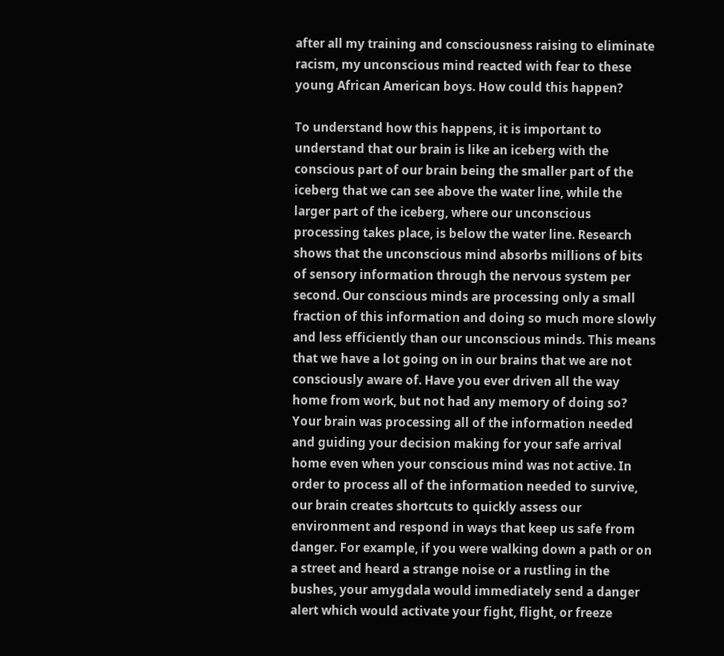after all my training and consciousness raising to eliminate racism, my unconscious mind reacted with fear to these young African American boys. How could this happen?

To understand how this happens, it is important to understand that our brain is like an iceberg with the conscious part of our brain being the smaller part of the iceberg that we can see above the water line, while the larger part of the iceberg, where our unconscious processing takes place, is below the water line. Research shows that the unconscious mind absorbs millions of bits of sensory information through the nervous system per second. Our conscious minds are processing only a small fraction of this information and doing so much more slowly and less efficiently than our unconscious minds. This means that we have a lot going on in our brains that we are not consciously aware of. Have you ever driven all the way home from work, but not had any memory of doing so? Your brain was processing all of the information needed and guiding your decision making for your safe arrival home even when your conscious mind was not active. In order to process all of the information needed to survive, our brain creates shortcuts to quickly assess our environment and respond in ways that keep us safe from danger. For example, if you were walking down a path or on a street and heard a strange noise or a rustling in the bushes, your amygdala would immediately send a danger alert which would activate your fight, flight, or freeze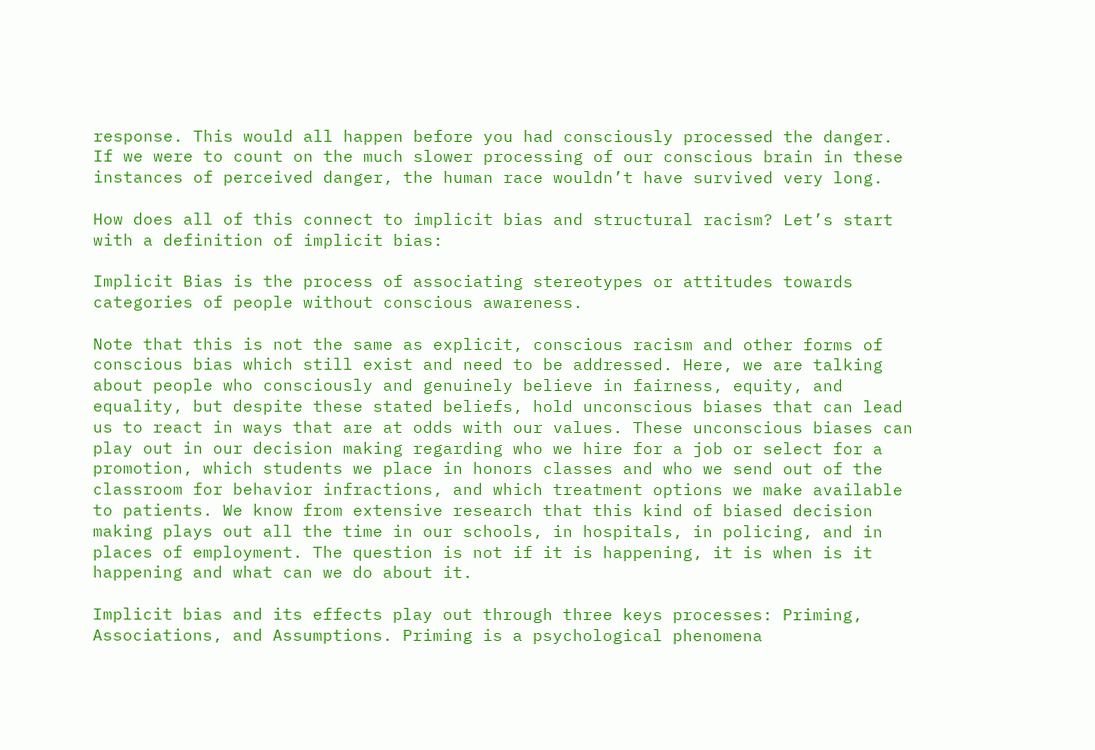response. This would all happen before you had consciously processed the danger. If we were to count on the much slower processing of our conscious brain in these instances of perceived danger, the human race wouldn’t have survived very long.

How does all of this connect to implicit bias and structural racism? Let’s start with a definition of implicit bias:

Implicit Bias is the process of associating stereotypes or attitudes towards categories of people without conscious awareness.

Note that this is not the same as explicit, conscious racism and other forms of conscious bias which still exist and need to be addressed. Here, we are talking about people who consciously and genuinely believe in fairness, equity, and equality, but despite these stated beliefs, hold unconscious biases that can lead us to react in ways that are at odds with our values. These unconscious biases can play out in our decision making regarding who we hire for a job or select for a promotion, which students we place in honors classes and who we send out of the classroom for behavior infractions, and which treatment options we make available to patients. We know from extensive research that this kind of biased decision making plays out all the time in our schools, in hospitals, in policing, and in places of employment. The question is not if it is happening, it is when is it happening and what can we do about it.

Implicit bias and its effects play out through three keys processes: Priming, Associations, and Assumptions. Priming is a psychological phenomena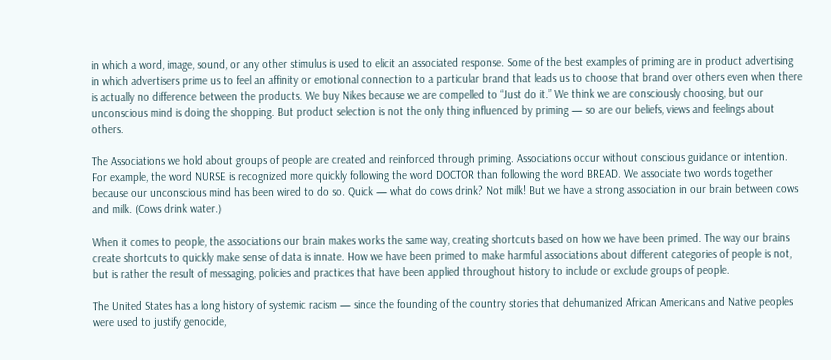in which a word, image, sound, or any other stimulus is used to elicit an associated response. Some of the best examples of priming are in product advertising in which advertisers prime us to feel an affinity or emotional connection to a particular brand that leads us to choose that brand over others even when there is actually no difference between the products. We buy Nikes because we are compelled to “Just do it.” We think we are consciously choosing, but our unconscious mind is doing the shopping. But product selection is not the only thing influenced by priming — so are our beliefs, views and feelings about others.

The Associations we hold about groups of people are created and reinforced through priming. Associations occur without conscious guidance or intention. For example, the word NURSE is recognized more quickly following the word DOCTOR than following the word BREAD. We associate two words together because our unconscious mind has been wired to do so. Quick — what do cows drink? Not milk! But we have a strong association in our brain between cows and milk. (Cows drink water.)

When it comes to people, the associations our brain makes works the same way, creating shortcuts based on how we have been primed. The way our brains create shortcuts to quickly make sense of data is innate. How we have been primed to make harmful associations about different categories of people is not, but is rather the result of messaging, policies and practices that have been applied throughout history to include or exclude groups of people.

The United States has a long history of systemic racism — since the founding of the country stories that dehumanized African Americans and Native peoples were used to justify genocide,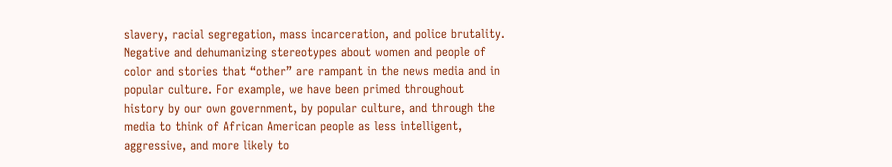slavery, racial segregation, mass incarceration, and police brutality. Negative and dehumanizing stereotypes about women and people of color and stories that “other” are rampant in the news media and in popular culture. For example, we have been primed throughout history by our own government, by popular culture, and through the media to think of African American people as less intelligent, aggressive, and more likely to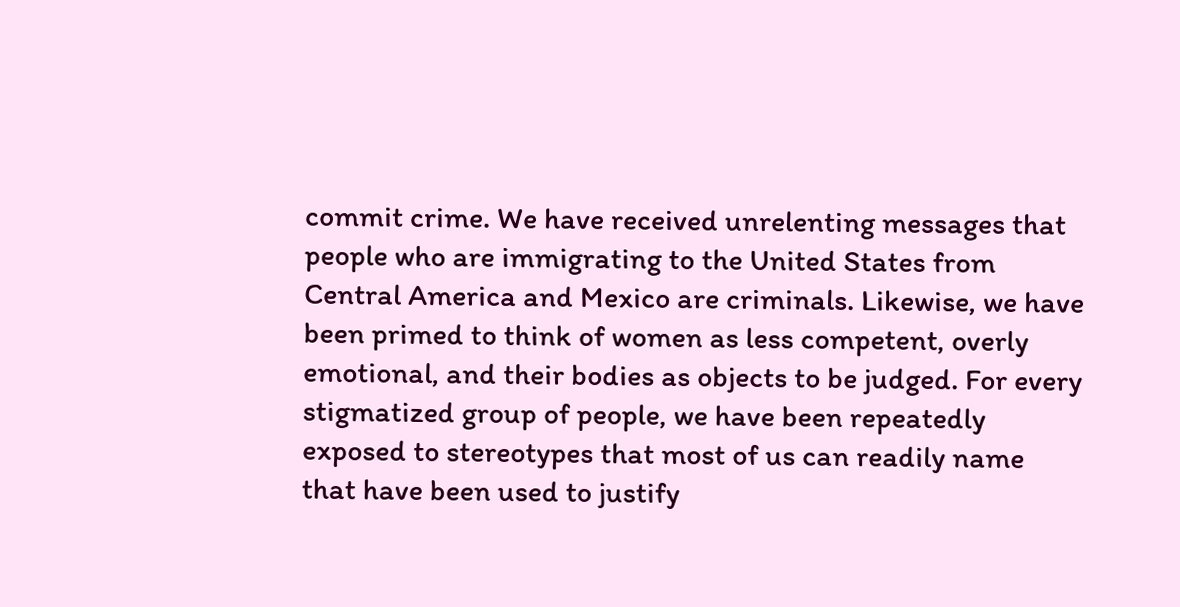commit crime. We have received unrelenting messages that people who are immigrating to the United States from Central America and Mexico are criminals. Likewise, we have been primed to think of women as less competent, overly emotional, and their bodies as objects to be judged. For every stigmatized group of people, we have been repeatedly exposed to stereotypes that most of us can readily name that have been used to justify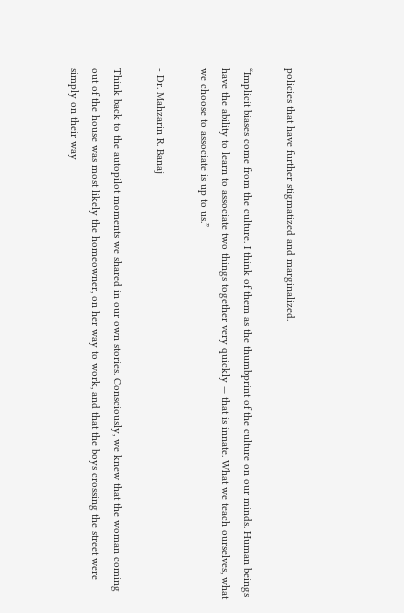policies that have further stigmatized and marginalized.

“Implicit biases come from the culture. I think of them as the thumbprint of the culture on our minds. Human beings have the ability to learn to associate two things together very quickly — that is innate. What we teach ourselves, what we choose to associate is up to us.”

- Dr. Mahzarin R. Banaj

Think back to the autopilot moments we shared in our own stories. Consciously, we knew that the woman coming out of the house was most likely the homeowner, on her way to work, and that the boys crossing the street were simply on their way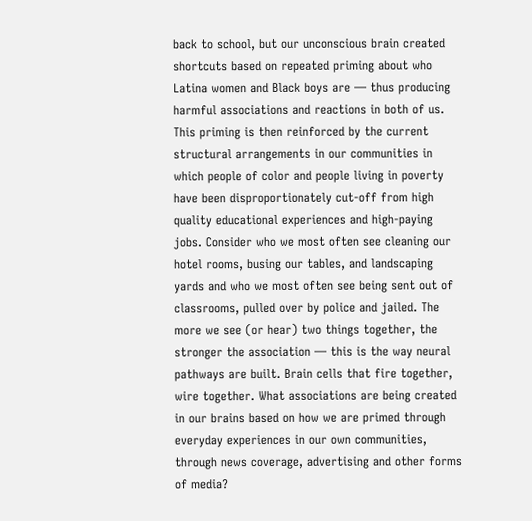back to school, but our unconscious brain created shortcuts based on repeated priming about who Latina women and Black boys are — thus producing harmful associations and reactions in both of us. This priming is then reinforced by the current structural arrangements in our communities in which people of color and people living in poverty have been disproportionately cut-off from high quality educational experiences and high-paying jobs. Consider who we most often see cleaning our hotel rooms, busing our tables, and landscaping yards and who we most often see being sent out of classrooms, pulled over by police and jailed. The more we see (or hear) two things together, the stronger the association — this is the way neural pathways are built. Brain cells that fire together, wire together. What associations are being created in our brains based on how we are primed through everyday experiences in our own communities, through news coverage, advertising and other forms of media?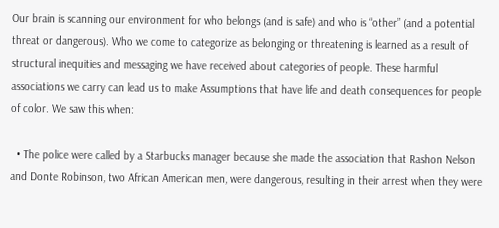Our brain is scanning our environment for who belongs (and is safe) and who is “other” (and a potential threat or dangerous). Who we come to categorize as belonging or threatening is learned as a result of structural inequities and messaging we have received about categories of people. These harmful associations we carry can lead us to make Assumptions that have life and death consequences for people of color. We saw this when:

  • The police were called by a Starbucks manager because she made the association that Rashon Nelson and Donte Robinson, two African American men, were dangerous, resulting in their arrest when they were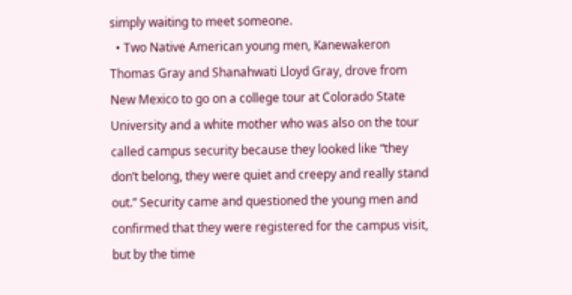simply waiting to meet someone.
  • Two Native American young men, Kanewakeron Thomas Gray and Shanahwati Lloyd Gray, drove from New Mexico to go on a college tour at Colorado State University and a white mother who was also on the tour called campus security because they looked like “they don’t belong, they were quiet and creepy and really stand out.” Security came and questioned the young men and confirmed that they were registered for the campus visit, but by the time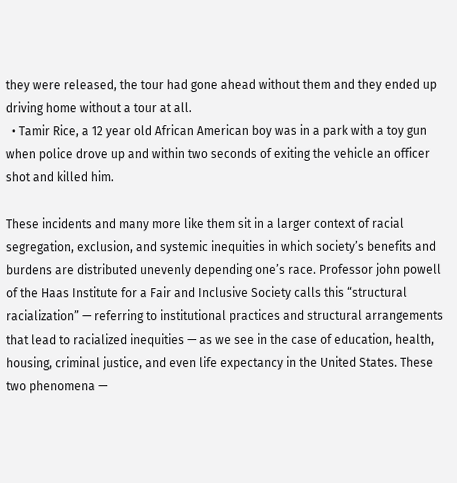they were released, the tour had gone ahead without them and they ended up driving home without a tour at all.
  • Tamir Rice, a 12 year old African American boy was in a park with a toy gun when police drove up and within two seconds of exiting the vehicle an officer shot and killed him.

These incidents and many more like them sit in a larger context of racial segregation, exclusion, and systemic inequities in which society’s benefits and burdens are distributed unevenly depending one’s race. Professor john powell of the Haas Institute for a Fair and Inclusive Society calls this “structural racialization” — referring to institutional practices and structural arrangements that lead to racialized inequities — as we see in the case of education, health, housing, criminal justice, and even life expectancy in the United States. These two phenomena —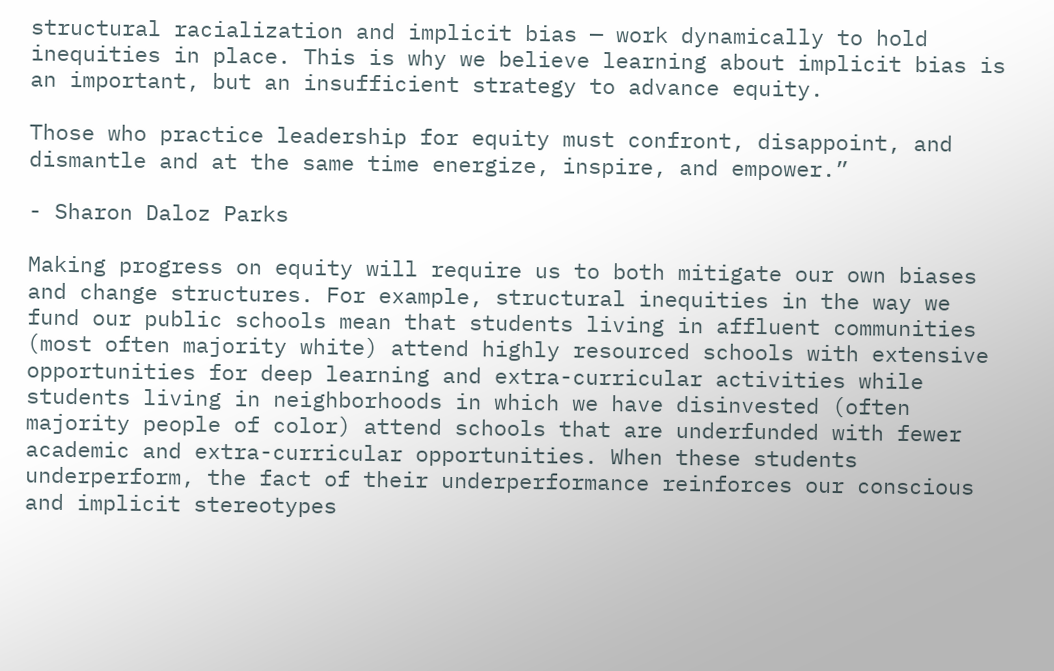structural racialization and implicit bias — work dynamically to hold inequities in place. This is why we believe learning about implicit bias is an important, but an insufficient strategy to advance equity.

Those who practice leadership for equity must confront, disappoint, and dismantle and at the same time energize, inspire, and empower.”

- Sharon Daloz Parks

Making progress on equity will require us to both mitigate our own biases and change structures. For example, structural inequities in the way we fund our public schools mean that students living in affluent communities (most often majority white) attend highly resourced schools with extensive opportunities for deep learning and extra-curricular activities while students living in neighborhoods in which we have disinvested (often majority people of color) attend schools that are underfunded with fewer academic and extra-curricular opportunities. When these students underperform, the fact of their underperformance reinforces our conscious and implicit stereotypes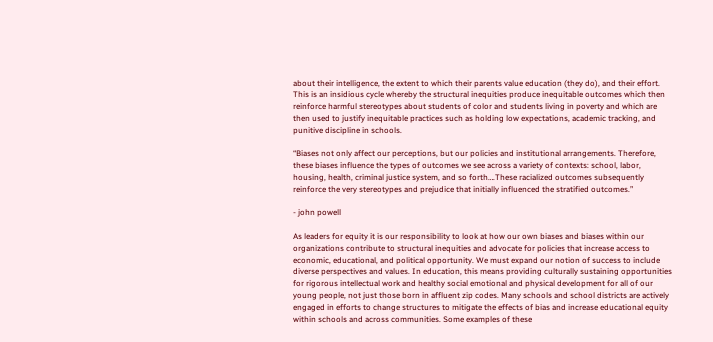about their intelligence, the extent to which their parents value education (they do), and their effort. This is an insidious cycle whereby the structural inequities produce inequitable outcomes which then reinforce harmful stereotypes about students of color and students living in poverty and which are then used to justify inequitable practices such as holding low expectations, academic tracking, and punitive discipline in schools.

“Biases not only affect our perceptions, but our policies and institutional arrangements. Therefore, these biases influence the types of outcomes we see across a variety of contexts: school, labor, housing, health, criminal justice system, and so forth….These racialized outcomes subsequently reinforce the very stereotypes and prejudice that initially influenced the stratified outcomes.”

- john powell

As leaders for equity it is our responsibility to look at how our own biases and biases within our organizations contribute to structural inequities and advocate for policies that increase access to economic, educational, and political opportunity. We must expand our notion of success to include diverse perspectives and values. In education, this means providing culturally sustaining opportunities for rigorous intellectual work and healthy social emotional and physical development for all of our young people, not just those born in affluent zip codes. Many schools and school districts are actively engaged in efforts to change structures to mitigate the effects of bias and increase educational equity within schools and across communities. Some examples of these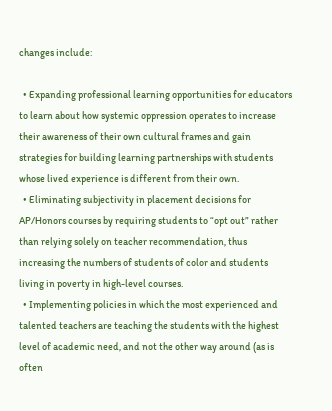changes include:

  • Expanding professional learning opportunities for educators to learn about how systemic oppression operates to increase their awareness of their own cultural frames and gain strategies for building learning partnerships with students whose lived experience is different from their own.
  • Eliminating subjectivity in placement decisions for AP/Honors courses by requiring students to “opt out” rather than relying solely on teacher recommendation, thus increasing the numbers of students of color and students living in poverty in high-level courses.
  • Implementing policies in which the most experienced and talented teachers are teaching the students with the highest level of academic need, and not the other way around (as is often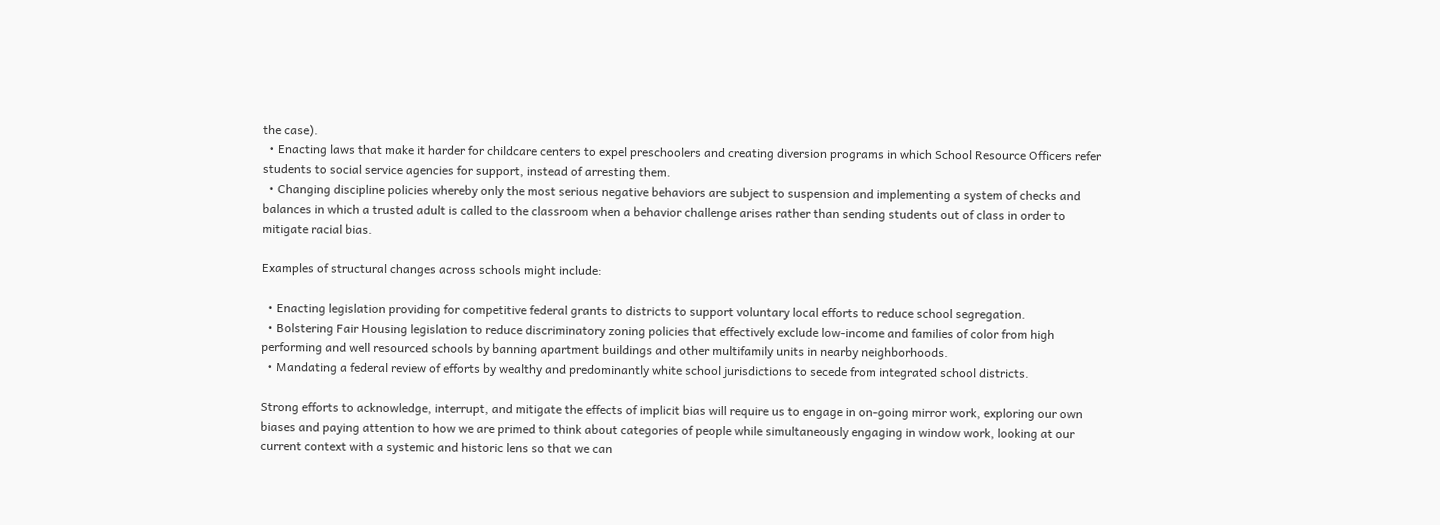the case).
  • Enacting laws that make it harder for childcare centers to expel preschoolers and creating diversion programs in which School Resource Officers refer students to social service agencies for support, instead of arresting them.
  • Changing discipline policies whereby only the most serious negative behaviors are subject to suspension and implementing a system of checks and balances in which a trusted adult is called to the classroom when a behavior challenge arises rather than sending students out of class in order to mitigate racial bias.

Examples of structural changes across schools might include:

  • Enacting legislation providing for competitive federal grants to districts to support voluntary local efforts to reduce school segregation.
  • Bolstering Fair Housing legislation to reduce discriminatory zoning policies that effectively exclude low-income and families of color from high performing and well resourced schools by banning apartment buildings and other multifamily units in nearby neighborhoods.
  • Mandating a federal review of efforts by wealthy and predominantly white school jurisdictions to secede from integrated school districts.

Strong efforts to acknowledge, interrupt, and mitigate the effects of implicit bias will require us to engage in on-going mirror work, exploring our own biases and paying attention to how we are primed to think about categories of people while simultaneously engaging in window work, looking at our current context with a systemic and historic lens so that we can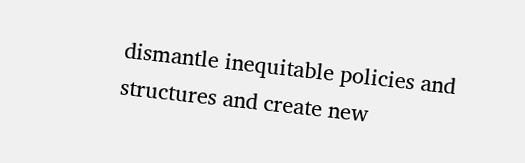dismantle inequitable policies and structures and create new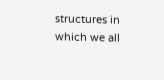structures in which we all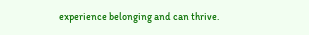experience belonging and can thrive.